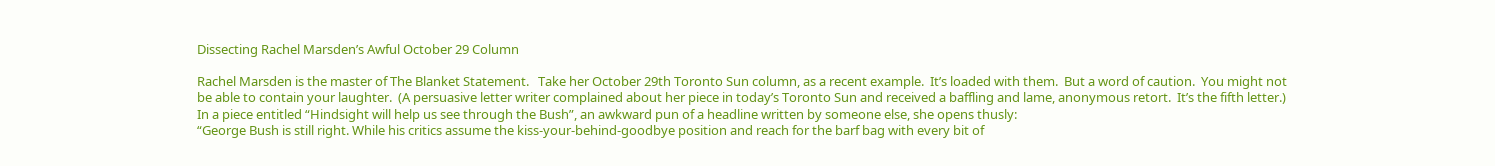Dissecting Rachel Marsden’s Awful October 29 Column

Rachel Marsden is the master of The Blanket Statement.   Take her October 29th Toronto Sun column, as a recent example.  It’s loaded with them.  But a word of caution.  You might not be able to contain your laughter.  (A persuasive letter writer complained about her piece in today’s Toronto Sun and received a baffling and lame, anonymous retort.  It’s the fifth letter.)
In a piece entitled “Hindsight will help us see through the Bush”, an awkward pun of a headline written by someone else, she opens thusly:
“George Bush is still right. While his critics assume the kiss-your-behind-goodbye position and reach for the barf bag with every bit of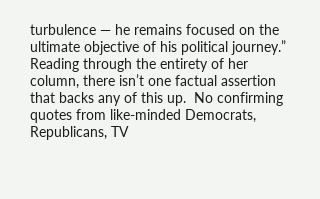turbulence — he remains focused on the ultimate objective of his political journey.”
Reading through the entirety of her column, there isn’t one factual assertion that backs any of this up.  No confirming quotes from like-minded Democrats, Republicans, TV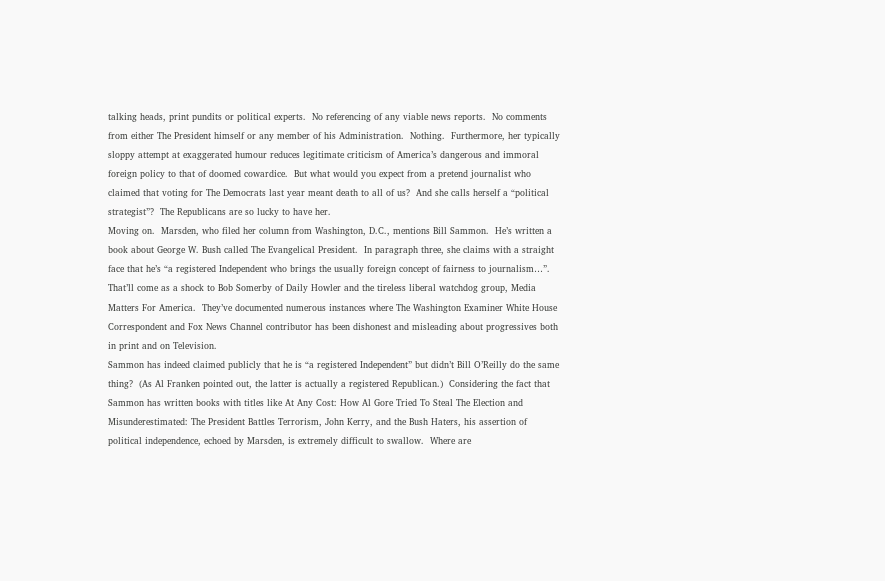talking heads, print pundits or political experts.  No referencing of any viable news reports.  No comments from either The President himself or any member of his Administration.  Nothing.  Furthermore, her typically sloppy attempt at exaggerated humour reduces legitimate criticism of America’s dangerous and immoral foreign policy to that of doomed cowardice.  But what would you expect from a pretend journalist who claimed that voting for The Democrats last year meant death to all of us?  And she calls herself a “political strategist”?  The Republicans are so lucky to have her.
Moving on.  Marsden, who filed her column from Washington, D.C., mentions Bill Sammon.  He’s written a book about George W. Bush called The Evangelical President.  In paragraph three, she claims with a straight face that he’s “a registered Independent who brings the usually foreign concept of fairness to journalism…”.  That’ll come as a shock to Bob Somerby of Daily Howler and the tireless liberal watchdog group, Media Matters For America.  They’ve documented numerous instances where The Washington Examiner White House Correspondent and Fox News Channel contributor has been dishonest and misleading about progressives both in print and on Television.
Sammon has indeed claimed publicly that he is “a registered Independent” but didn’t Bill O’Reilly do the same thing?  (As Al Franken pointed out, the latter is actually a registered Republican.)  Considering the fact that Sammon has written books with titles like At Any Cost: How Al Gore Tried To Steal The Election and Misunderestimated: The President Battles Terrorism, John Kerry, and the Bush Haters, his assertion of political independence, echoed by Marsden, is extremely difficult to swallow.  Where are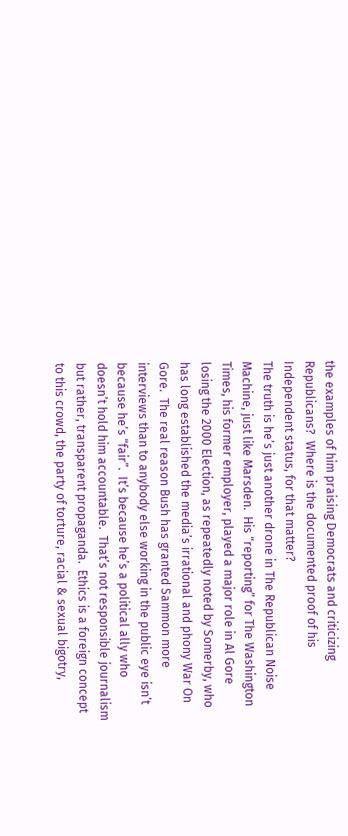the examples of him praising Democrats and criticizing Republicans?  Where is the documented proof of his Independent status, for that matter?
The truth is he’s just another drone in The Republican Noise Machine, just like Marsden.  His “reporting” for The Washington Times, his former employer, played a major role in Al Gore losing the 2000 Election, as repeatedly noted by Somerby, who has long established the media’s irrational and phony War On Gore.  The real reason Bush has granted Sammon more interviews than to anybody else working in the public eye isn’t because he’s “fair”.  It’s because he’s a political ally who doesn’t hold him accountable.  That’s not responsible journalism but rather, transparent propaganda.  Ethics is a foreign concept to this crowd, the party of torture, racial & sexual bigotry,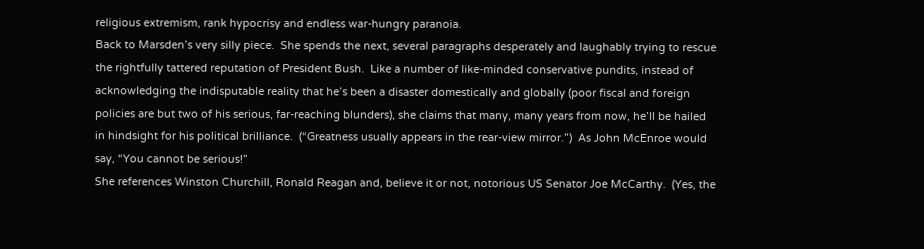religious extremism, rank hypocrisy and endless war-hungry paranoia.
Back to Marsden’s very silly piece.  She spends the next, several paragraphs desperately and laughably trying to rescue the rightfully tattered reputation of President Bush.  Like a number of like-minded conservative pundits, instead of acknowledging the indisputable reality that he’s been a disaster domestically and globally (poor fiscal and foreign policies are but two of his serious, far-reaching blunders), she claims that many, many years from now, he’ll be hailed in hindsight for his political brilliance.  (“Greatness usually appears in the rear-view mirror.”)  As John McEnroe would say, “You cannot be serious!”
She references Winston Churchill, Ronald Reagan and, believe it or not, notorious US Senator Joe McCarthy.  (Yes, the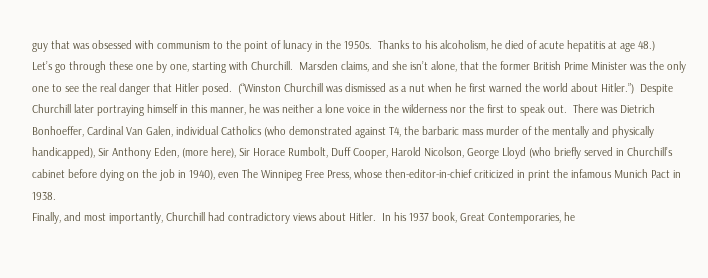guy that was obsessed with communism to the point of lunacy in the 1950s.  Thanks to his alcoholism, he died of acute hepatitis at age 48.)
Let’s go through these one by one, starting with Churchill.  Marsden claims, and she isn’t alone, that the former British Prime Minister was the only one to see the real danger that Hitler posed.  (“Winston Churchill was dismissed as a nut when he first warned the world about Hitler.”)  Despite Churchill later portraying himself in this manner, he was neither a lone voice in the wilderness nor the first to speak out.  There was Dietrich Bonhoeffer, Cardinal Van Galen, individual Catholics (who demonstrated against T4, the barbaric mass murder of the mentally and physically handicapped), Sir Anthony Eden, (more here), Sir Horace Rumbolt, Duff Cooper, Harold Nicolson, George Lloyd (who briefly served in Churchill’s cabinet before dying on the job in 1940), even The Winnipeg Free Press, whose then-editor-in-chief criticized in print the infamous Munich Pact in 1938.
Finally, and most importantly, Churchill had contradictory views about Hitler.  In his 1937 book, Great Contemporaries, he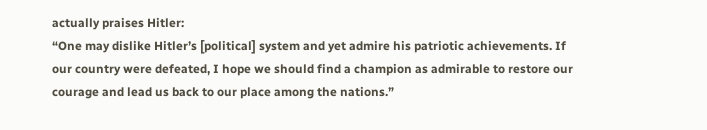actually praises Hitler:
“One may dislike Hitler’s [political] system and yet admire his patriotic achievements. If our country were defeated, I hope we should find a champion as admirable to restore our courage and lead us back to our place among the nations.”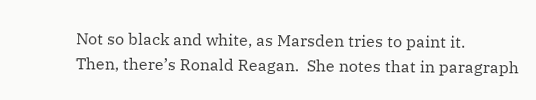Not so black and white, as Marsden tries to paint it.
Then, there’s Ronald Reagan.  She notes that in paragraph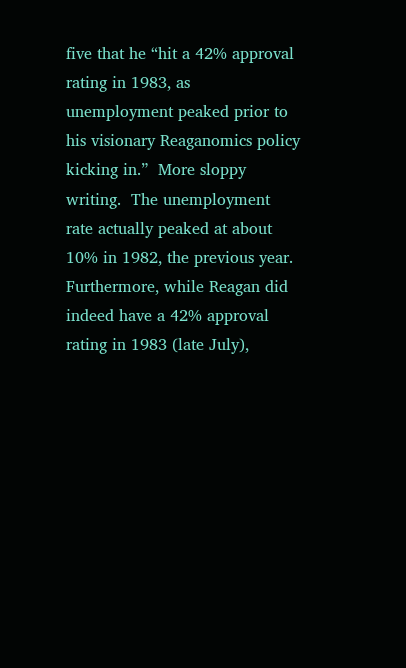five that he “hit a 42% approval rating in 1983, as unemployment peaked prior to his visionary Reaganomics policy kicking in.”  More sloppy writing.  The unemployment rate actually peaked at about 10% in 1982, the previous year.  Furthermore, while Reagan did indeed have a 42% approval rating in 1983 (late July),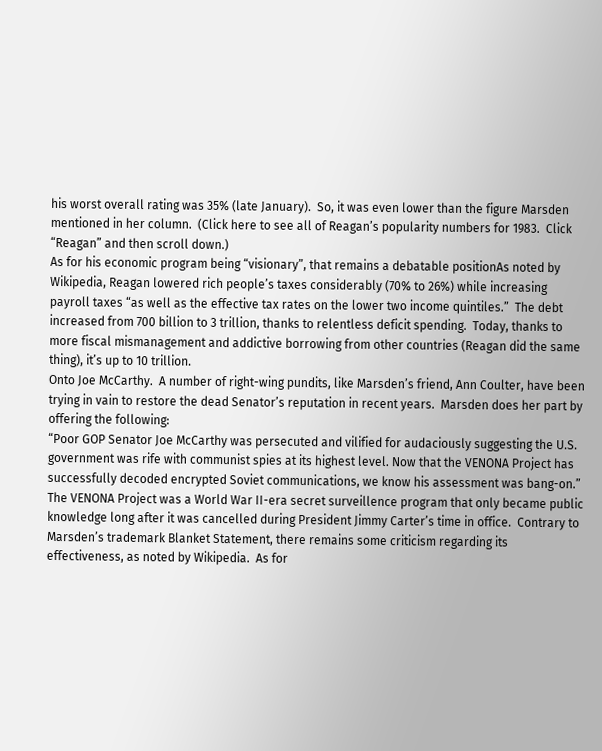his worst overall rating was 35% (late January).  So, it was even lower than the figure Marsden mentioned in her column.  (Click here to see all of Reagan’s popularity numbers for 1983.  Click “Reagan” and then scroll down.)
As for his economic program being “visionary”, that remains a debatable positionAs noted by Wikipedia, Reagan lowered rich people’s taxes considerably (70% to 26%) while increasing payroll taxes “as well as the effective tax rates on the lower two income quintiles.”  The debt increased from 700 billion to 3 trillion, thanks to relentless deficit spending.  Today, thanks to more fiscal mismanagement and addictive borrowing from other countries (Reagan did the same thing), it’s up to 10 trillion.
Onto Joe McCarthy.  A number of right-wing pundits, like Marsden’s friend, Ann Coulter, have been trying in vain to restore the dead Senator’s reputation in recent years.  Marsden does her part by offering the following:
“Poor GOP Senator Joe McCarthy was persecuted and vilified for audaciously suggesting the U.S. government was rife with communist spies at its highest level. Now that the VENONA Project has successfully decoded encrypted Soviet communications, we know his assessment was bang-on.”
The VENONA Project was a World War II-era secret surveillence program that only became public knowledge long after it was cancelled during President Jimmy Carter’s time in office.  Contrary to Marsden’s trademark Blanket Statement, there remains some criticism regarding its effectiveness, as noted by Wikipedia.  As for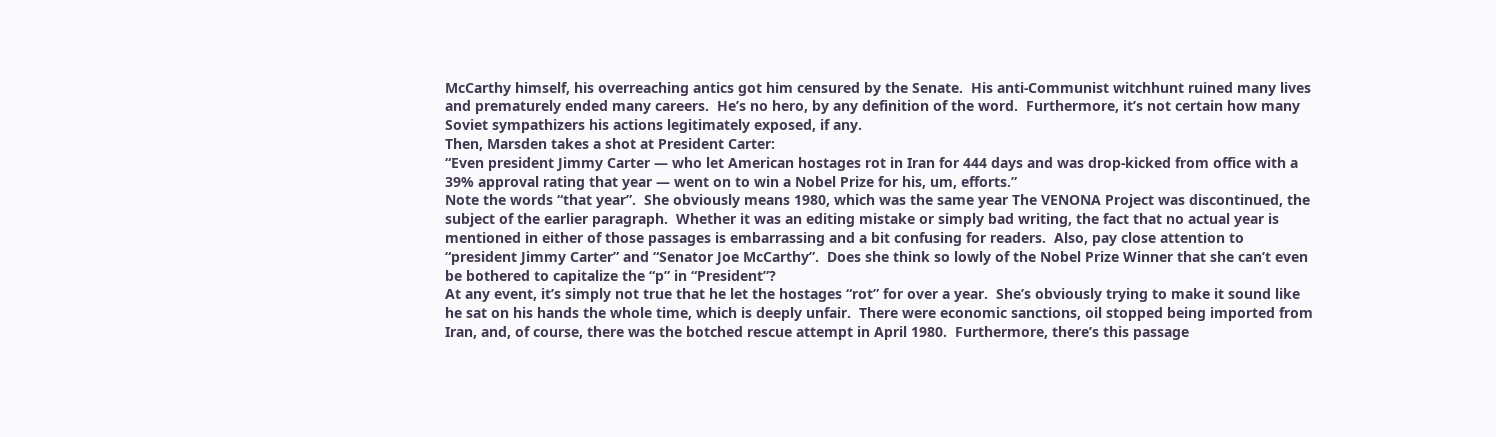McCarthy himself, his overreaching antics got him censured by the Senate.  His anti-Communist witchhunt ruined many lives and prematurely ended many careers.  He’s no hero, by any definition of the word.  Furthermore, it’s not certain how many Soviet sympathizers his actions legitimately exposed, if any.
Then, Marsden takes a shot at President Carter:
“Even president Jimmy Carter — who let American hostages rot in Iran for 444 days and was drop-kicked from office with a 39% approval rating that year — went on to win a Nobel Prize for his, um, efforts.”
Note the words “that year”.  She obviously means 1980, which was the same year The VENONA Project was discontinued, the subject of the earlier paragraph.  Whether it was an editing mistake or simply bad writing, the fact that no actual year is mentioned in either of those passages is embarrassing and a bit confusing for readers.  Also, pay close attention to “president Jimmy Carter” and “Senator Joe McCarthy”.  Does she think so lowly of the Nobel Prize Winner that she can’t even be bothered to capitalize the “p” in “President”?
At any event, it’s simply not true that he let the hostages “rot” for over a year.  She’s obviously trying to make it sound like he sat on his hands the whole time, which is deeply unfair.  There were economic sanctions, oil stopped being imported from Iran, and, of course, there was the botched rescue attempt in April 1980.  Furthermore, there’s this passage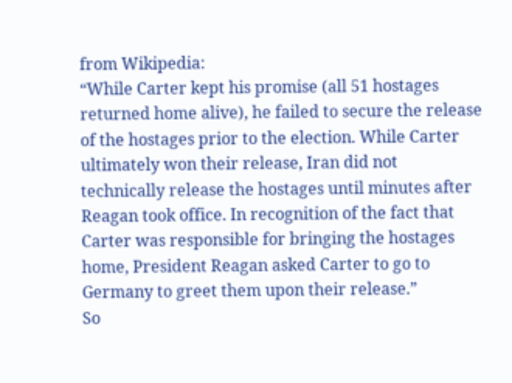from Wikipedia:
“While Carter kept his promise (all 51 hostages returned home alive), he failed to secure the release of the hostages prior to the election. While Carter ultimately won their release, Iran did not technically release the hostages until minutes after Reagan took office. In recognition of the fact that Carter was responsible for bringing the hostages home, President Reagan asked Carter to go to Germany to greet them upon their release.”
So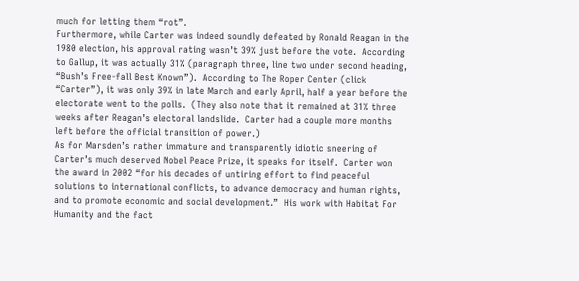much for letting them “rot”.
Furthermore, while Carter was indeed soundly defeated by Ronald Reagan in the 1980 election, his approval rating wasn’t 39% just before the vote.  According to Gallup, it was actually 31% (paragraph three, line two under second heading, “Bush’s Free-fall Best Known”).  According to The Roper Center (click “Carter”), it was only 39% in late March and early April, half a year before the electorate went to the polls.  (They also note that it remained at 31% three weeks after Reagan’s electoral landslide.  Carter had a couple more months left before the official transition of power.)
As for Marsden’s rather immature and transparently idiotic sneering of Carter’s much deserved Nobel Peace Prize, it speaks for itself.  Carter won the award in 2002 “for his decades of untiring effort to find peaceful solutions to international conflicts, to advance democracy and human rights, and to promote economic and social development.”  His work with Habitat For Humanity and the fact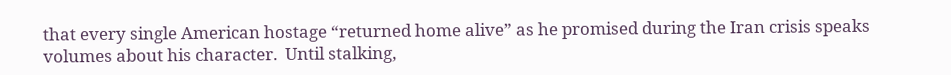that every single American hostage “returned home alive” as he promised during the Iran crisis speaks volumes about his character.  Until stalking,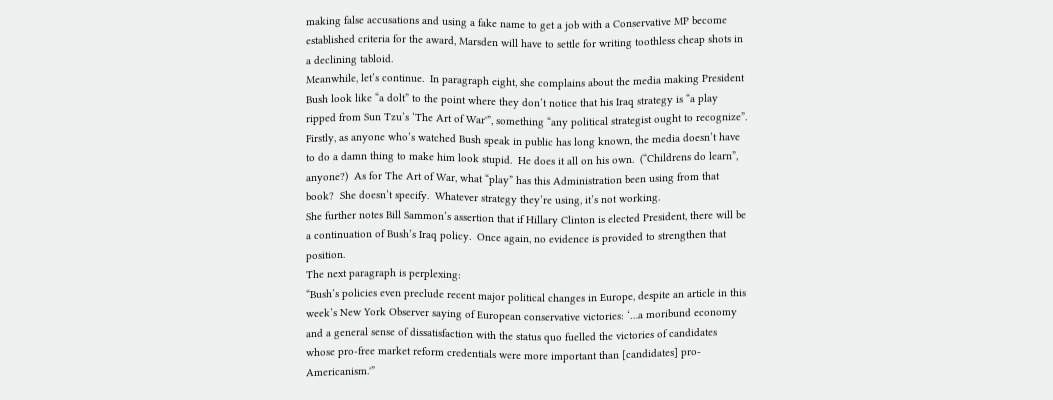making false accusations and using a fake name to get a job with a Conservative MP become established criteria for the award, Marsden will have to settle for writing toothless cheap shots in a declining tabloid.
Meanwhile, let’s continue.  In paragraph eight, she complains about the media making President Bush look like “a dolt” to the point where they don’t notice that his Iraq strategy is “a play ripped from Sun Tzu’s ‘The Art of War'”, something “any political strategist ought to recognize”.  Firstly, as anyone who’s watched Bush speak in public has long known, the media doesn’t have to do a damn thing to make him look stupid.  He does it all on his own.  (“Childrens do learn”, anyone?)  As for The Art of War, what “play” has this Administration been using from that book?  She doesn’t specify.  Whatever strategy they’re using, it’s not working.
She further notes Bill Sammon’s assertion that if Hillary Clinton is elected President, there will be a continuation of Bush’s Iraq policy.  Once again, no evidence is provided to strengthen that position.
The next paragraph is perplexing:
“Bush’s policies even preclude recent major political changes in Europe, despite an article in this week’s New York Observer saying of European conservative victories: ‘…a moribund economy and a general sense of dissatisfaction with the status quo fuelled the victories of candidates whose pro-free market reform credentials were more important than [candidates] pro-Americanism.'”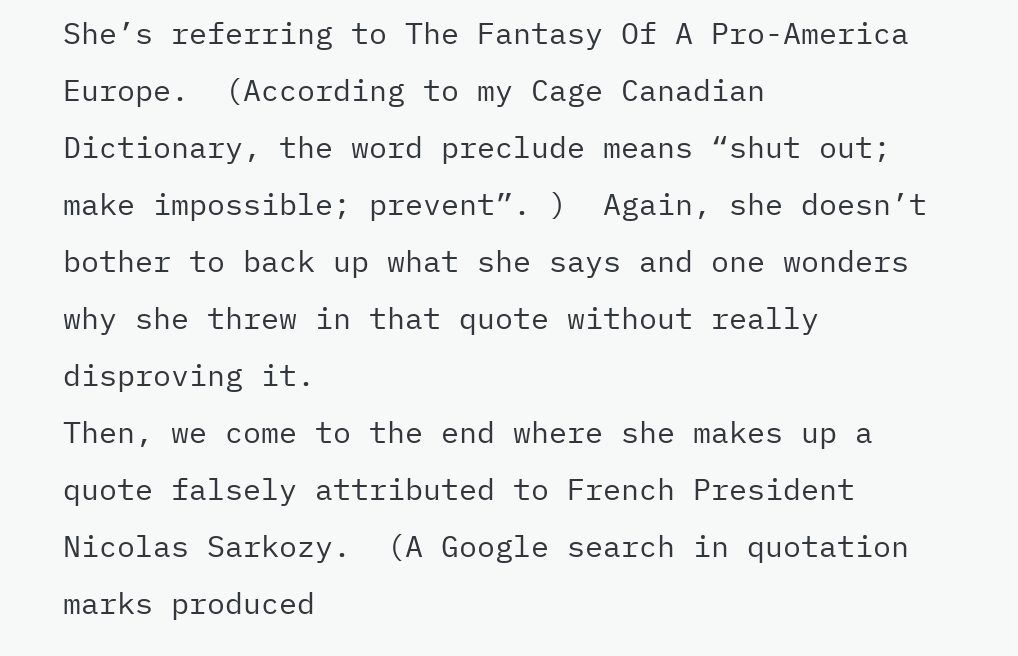She’s referring to The Fantasy Of A Pro-America Europe.  (According to my Cage Canadian Dictionary, the word preclude means “shut out; make impossible; prevent”. )  Again, she doesn’t bother to back up what she says and one wonders why she threw in that quote without really disproving it.
Then, we come to the end where she makes up a quote falsely attributed to French President Nicolas Sarkozy.  (A Google search in quotation marks produced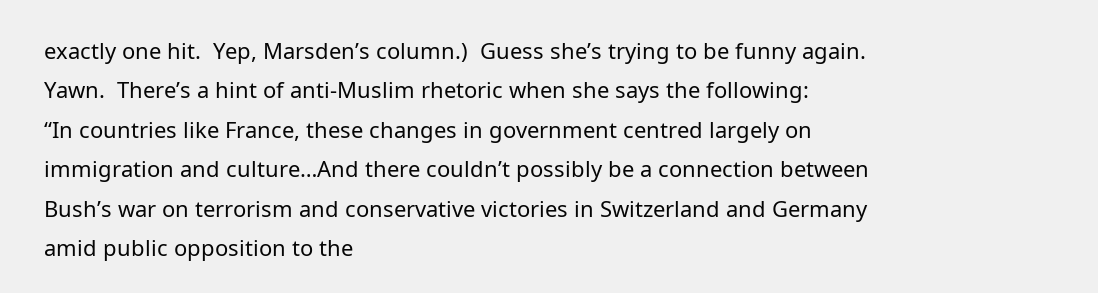exactly one hit.  Yep, Marsden’s column.)  Guess she’s trying to be funny again.  Yawn.  There’s a hint of anti-Muslim rhetoric when she says the following:
“In countries like France, these changes in government centred largely on immigration and culture…And there couldn’t possibly be a connection between Bush’s war on terrorism and conservative victories in Switzerland and Germany amid public opposition to the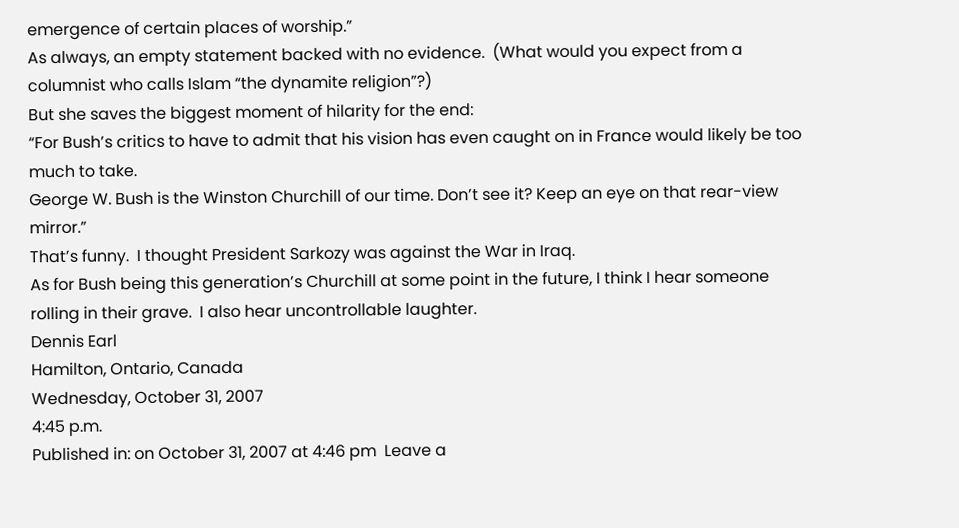emergence of certain places of worship.”
As always, an empty statement backed with no evidence.  (What would you expect from a columnist who calls Islam “the dynamite religion”?)
But she saves the biggest moment of hilarity for the end:
“For Bush’s critics to have to admit that his vision has even caught on in France would likely be too much to take.
George W. Bush is the Winston Churchill of our time. Don’t see it? Keep an eye on that rear-view mirror.”
That’s funny.  I thought President Sarkozy was against the War in Iraq.
As for Bush being this generation’s Churchill at some point in the future, I think I hear someone rolling in their grave.  I also hear uncontrollable laughter.
Dennis Earl
Hamilton, Ontario, Canada
Wednesday, October 31, 2007
4:45 p.m.
Published in: on October 31, 2007 at 4:46 pm  Leave a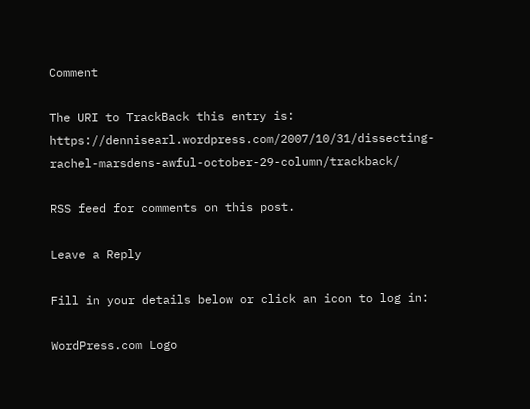Comment

The URI to TrackBack this entry is: https://dennisearl.wordpress.com/2007/10/31/dissecting-rachel-marsdens-awful-october-29-column/trackback/

RSS feed for comments on this post.

Leave a Reply

Fill in your details below or click an icon to log in:

WordPress.com Logo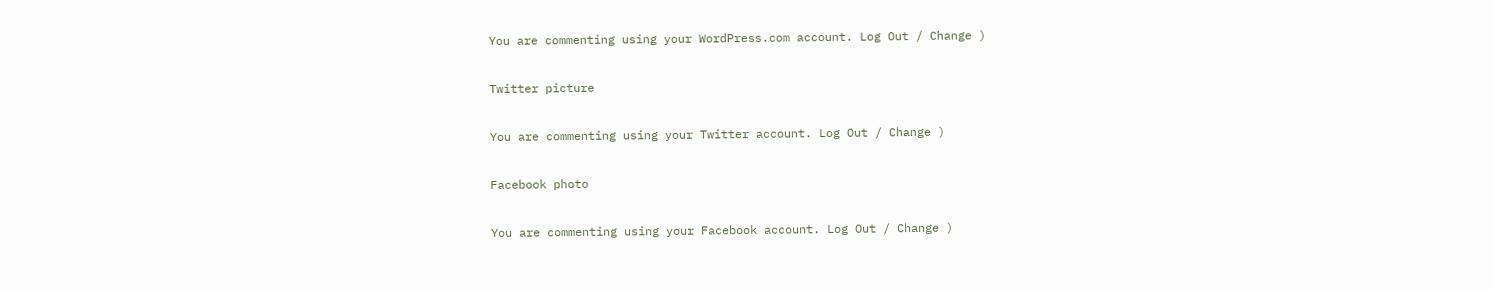You are commenting using your WordPress.com account. Log Out / Change )

Twitter picture

You are commenting using your Twitter account. Log Out / Change )

Facebook photo

You are commenting using your Facebook account. Log Out / Change )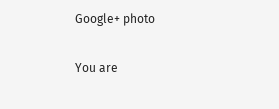Google+ photo

You are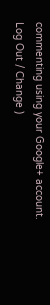commenting using your Google+ account. Log Out / Change )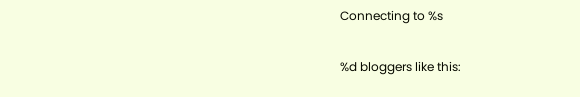Connecting to %s

%d bloggers like this: